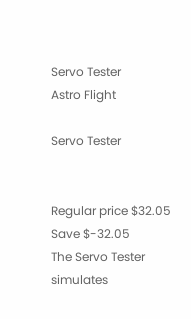Servo Tester
Astro Flight

Servo Tester


Regular price $32.05 Save $-32.05
The Servo Tester simulates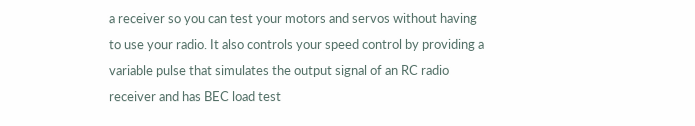a receiver so you can test your motors and servos without having to use your radio. It also controls your speed control by providing a variable pulse that simulates the output signal of an RC radio receiver and has BEC load test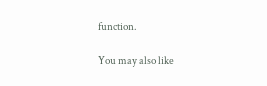function.

You may also like